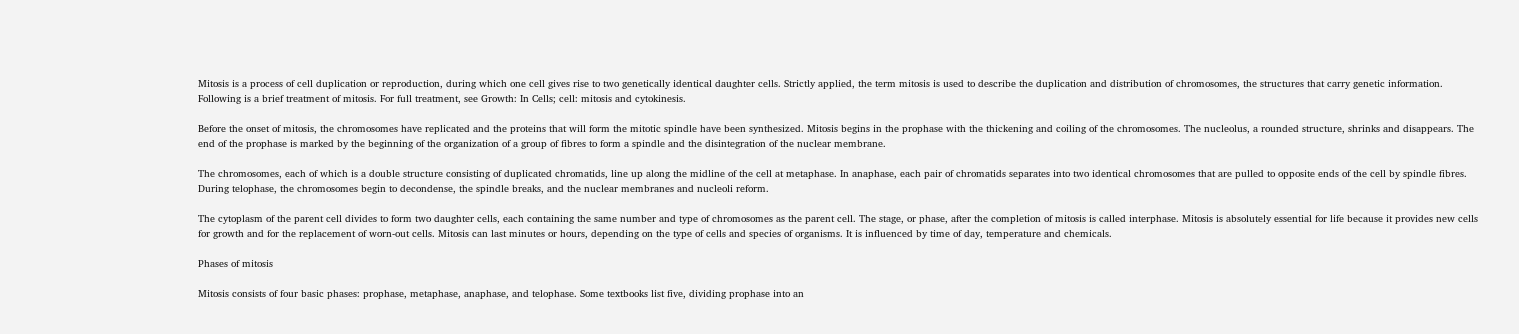Mitosis is a process of cell duplication or reproduction, during which one cell gives rise to two genetically identical daughter cells. Strictly applied, the term mitosis is used to describe the duplication and distribution of chromosomes, the structures that carry genetic information. Following is a brief treatment of mitosis. For full treatment, see Growth: In Cells; cell: mitosis and cytokinesis.

Before the onset of mitosis, the chromosomes have replicated and the proteins that will form the mitotic spindle have been synthesized. Mitosis begins in the prophase with the thickening and coiling of the chromosomes. The nucleolus, a rounded structure, shrinks and disappears. The end of the prophase is marked by the beginning of the organization of a group of fibres to form a spindle and the disintegration of the nuclear membrane.

The chromosomes, each of which is a double structure consisting of duplicated chromatids, line up along the midline of the cell at metaphase. In anaphase, each pair of chromatids separates into two identical chromosomes that are pulled to opposite ends of the cell by spindle fibres. During telophase, the chromosomes begin to decondense, the spindle breaks, and the nuclear membranes and nucleoli reform.

The cytoplasm of the parent cell divides to form two daughter cells, each containing the same number and type of chromosomes as the parent cell. The stage, or phase, after the completion of mitosis is called interphase. Mitosis is absolutely essential for life because it provides new cells for growth and for the replacement of worn-out cells. Mitosis can last minutes or hours, depending on the type of cells and species of organisms. It is influenced by time of day, temperature and chemicals.

Phases of mitosis

Mitosis consists of four basic phases: prophase, metaphase, anaphase, and telophase. Some textbooks list five, dividing prophase into an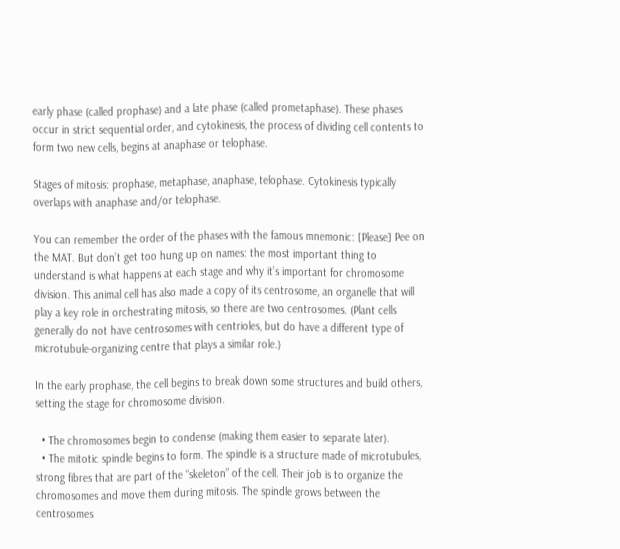early phase (called prophase) and a late phase (called prometaphase). These phases occur in strict sequential order, and cytokinesis, the process of dividing cell contents to form two new cells, begins at anaphase or telophase.

Stages of mitosis: prophase, metaphase, anaphase, telophase. Cytokinesis typically overlaps with anaphase and/or telophase.

You can remember the order of the phases with the famous mnemonic: [Please] Pee on the MAT. But don’t get too hung up on names: the most important thing to understand is what happens at each stage and why it’s important for chromosome division. This animal cell has also made a copy of its centrosome, an organelle that will play a key role in orchestrating mitosis, so there are two centrosomes. (Plant cells generally do not have centrosomes with centrioles, but do have a different type of microtubule-organizing centre that plays a similar role.)

In the early prophase, the cell begins to break down some structures and build others, setting the stage for chromosome division.

  • The chromosomes begin to condense (making them easier to separate later).
  • The mitotic spindle begins to form. The spindle is a structure made of microtubules, strong fibres that are part of the “skeleton” of the cell. Their job is to organize the chromosomes and move them during mitosis. The spindle grows between the centrosomes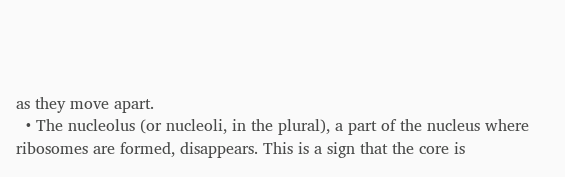as they move apart.
  • The nucleolus (or nucleoli, in the plural), a part of the nucleus where ribosomes are formed, disappears. This is a sign that the core is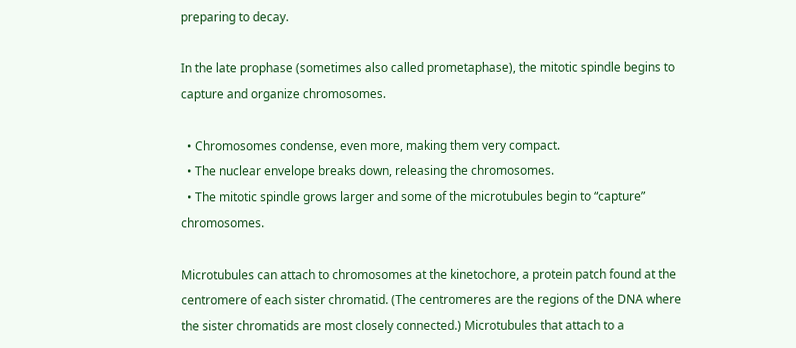preparing to decay.

In the late prophase (sometimes also called prometaphase), the mitotic spindle begins to capture and organize chromosomes.

  • Chromosomes condense, even more, making them very compact.
  • The nuclear envelope breaks down, releasing the chromosomes.
  • The mitotic spindle grows larger and some of the microtubules begin to “capture” chromosomes.

Microtubules can attach to chromosomes at the kinetochore, a protein patch found at the centromere of each sister chromatid. (The centromeres are the regions of the DNA where the sister chromatids are most closely connected.) Microtubules that attach to a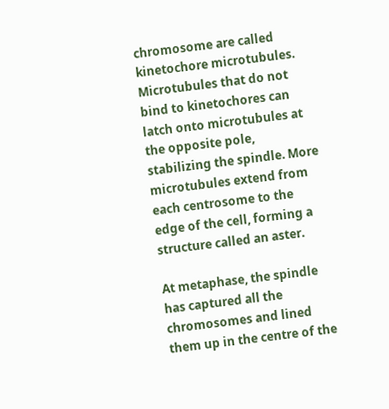chromosome are called kinetochore microtubules. Microtubules that do not bind to kinetochores can latch onto microtubules at the opposite pole, stabilizing the spindle. More microtubules extend from each centrosome to the edge of the cell, forming a structure called an aster.

At metaphase, the spindle has captured all the chromosomes and lined them up in the centre of the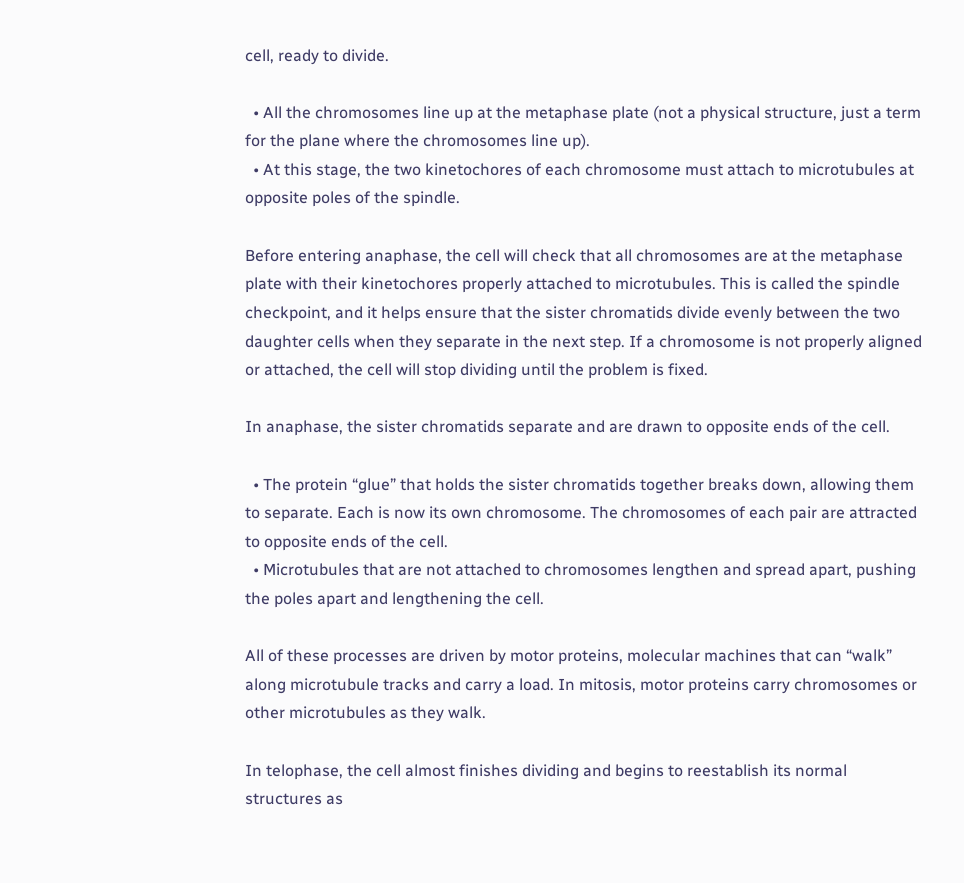cell, ready to divide.

  • All the chromosomes line up at the metaphase plate (not a physical structure, just a term for the plane where the chromosomes line up).
  • At this stage, the two kinetochores of each chromosome must attach to microtubules at opposite poles of the spindle.

Before entering anaphase, the cell will check that all chromosomes are at the metaphase plate with their kinetochores properly attached to microtubules. This is called the spindle checkpoint, and it helps ensure that the sister chromatids divide evenly between the two daughter cells when they separate in the next step. If a chromosome is not properly aligned or attached, the cell will stop dividing until the problem is fixed.

In anaphase, the sister chromatids separate and are drawn to opposite ends of the cell.

  • The protein “glue” that holds the sister chromatids together breaks down, allowing them to separate. Each is now its own chromosome. The chromosomes of each pair are attracted to opposite ends of the cell.
  • Microtubules that are not attached to chromosomes lengthen and spread apart, pushing the poles apart and lengthening the cell.

All of these processes are driven by motor proteins, molecular machines that can “walk” along microtubule tracks and carry a load. In mitosis, motor proteins carry chromosomes or other microtubules as they walk.

In telophase, the cell almost finishes dividing and begins to reestablish its normal structures as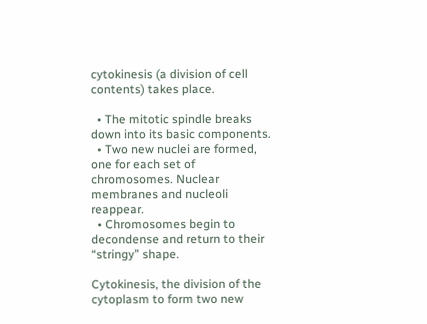cytokinesis (a division of cell contents) takes place.

  • The mitotic spindle breaks down into its basic components.
  • Two new nuclei are formed, one for each set of chromosomes. Nuclear membranes and nucleoli reappear.
  • Chromosomes begin to decondense and return to their “stringy” shape.

Cytokinesis, the division of the cytoplasm to form two new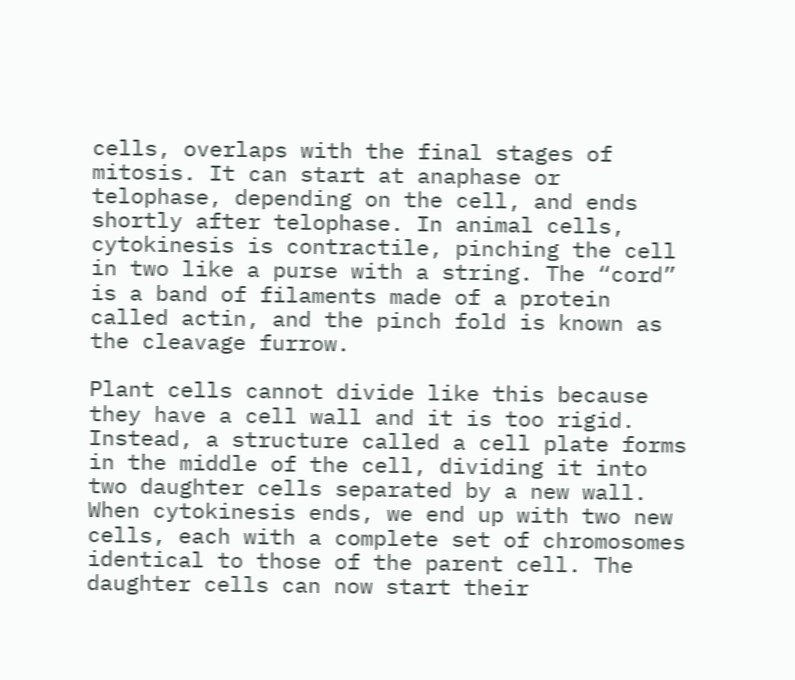cells, overlaps with the final stages of mitosis. It can start at anaphase or telophase, depending on the cell, and ends shortly after telophase. In animal cells, cytokinesis is contractile, pinching the cell in two like a purse with a string. The “cord” is a band of filaments made of a protein called actin, and the pinch fold is known as the cleavage furrow.

Plant cells cannot divide like this because they have a cell wall and it is too rigid. Instead, a structure called a cell plate forms in the middle of the cell, dividing it into two daughter cells separated by a new wall. When cytokinesis ends, we end up with two new cells, each with a complete set of chromosomes identical to those of the parent cell. The daughter cells can now start their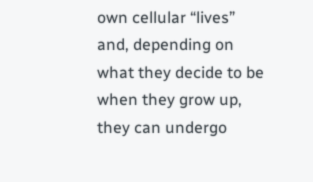own cellular “lives” and, depending on what they decide to be when they grow up, they can undergo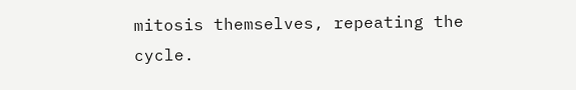mitosis themselves, repeating the cycle.